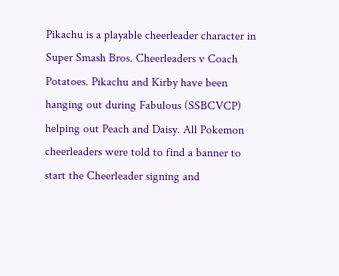Pikachu is a playable cheerleader character in Super Smash Bros. Cheerleaders v Coach Potatoes. Pikachu and Kirby have been hanging out during Fabulous (SSBCVCP) helping out Peach and Daisy. All Pokemon cheerleaders were told to find a banner to start the Cheerleader signing and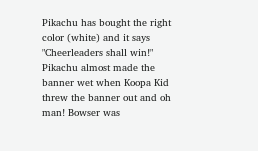Pikachu has bought the right color (white) and it says "Cheerleaders shall win!" Pikachu almost made the banner wet when Koopa Kid threw the banner out and oh man! Bowser was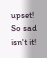upset! So sad isn't it!